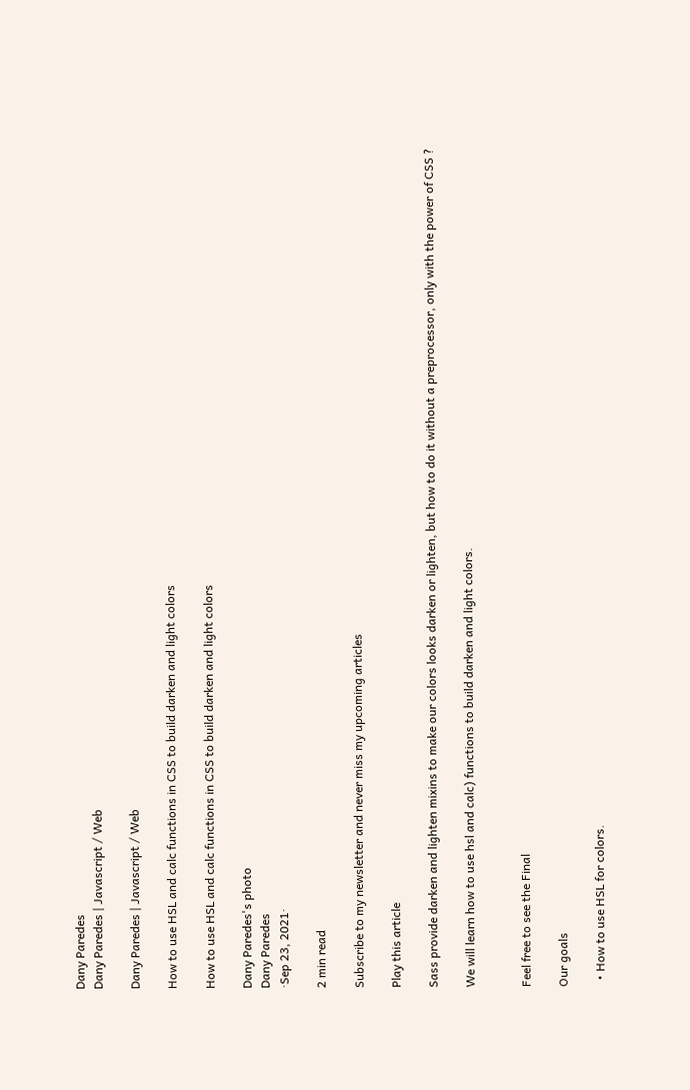Dany Paredes
Dany Paredes | Javascript / Web

Dany Paredes | Javascript / Web

How to use HSL and calc functions in CSS to build darken and light colors

How to use HSL and calc functions in CSS to build darken and light colors

Dany Paredes's photo
Dany Paredes
·Sep 23, 2021·

2 min read

Subscribe to my newsletter and never miss my upcoming articles

Play this article

Sass provide darken and lighten mixins to make our colors looks darken or lighten, but how to do it without a preprocessor, only with the power of CSS ?

We will learn how to use hsl and calc) functions to build darken and light colors.


Feel free to see the Final

Our goals

  • How to use HSL for colors.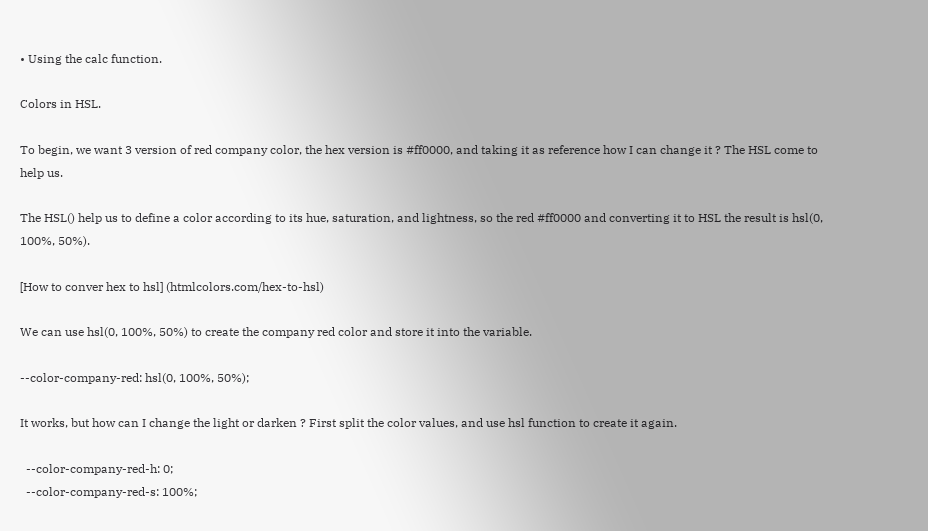• Using the calc function.

Colors in HSL.

To begin, we want 3 version of red company color, the hex version is #ff0000, and taking it as reference how I can change it ? The HSL come to help us.

The HSL() help us to define a color according to its hue, saturation, and lightness, so the red #ff0000 and converting it to HSL the result is hsl(0, 100%, 50%).

[How to conver hex to hsl] (htmlcolors.com/hex-to-hsl)

We can use hsl(0, 100%, 50%) to create the company red color and store it into the variable.

--color-company-red: hsl(0, 100%, 50%);

It works, but how can I change the light or darken ? First split the color values, and use hsl function to create it again.

  --color-company-red-h: 0;
  --color-company-red-s: 100%;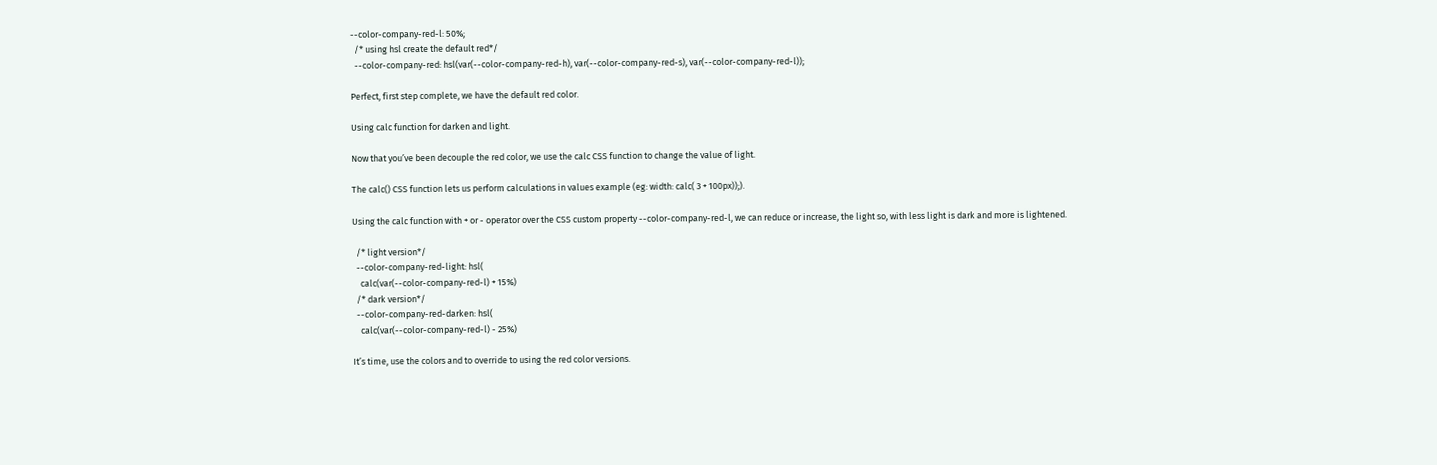--color-company-red-l: 50%;
  /* using hsl create the default red*/
  --color-company-red: hsl(var(--color-company-red-h), var(--color-company-red-s), var(--color-company-red-l));

Perfect, first step complete, we have the default red color.

Using calc function for darken and light.

Now that you’ve been decouple the red color, we use the calc CSS function to change the value of light.

The calc() CSS function lets us perform calculations in values example (eg: width: calc( 3 + 100px));).

Using the calc function with + or - operator over the CSS custom property --color-company-red-l, we can reduce or increase, the light so, with less light is dark and more is lightened.

  /* light version*/
  --color-company-red-light: hsl(
    calc(var(--color-company-red-l) + 15%)
  /* dark version*/
  --color-company-red-darken: hsl(
    calc(var(--color-company-red-l) - 25%)

It’s time, use the colors and to override to using the red color versions.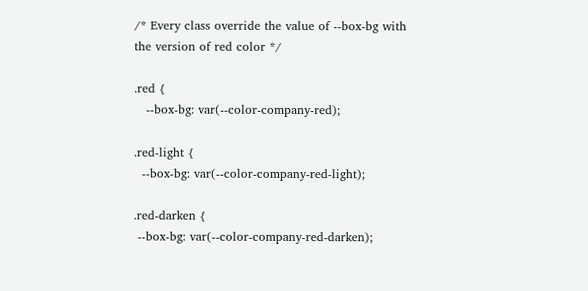/* Every class override the value of --box-bg with the version of red color */

.red {
   --box-bg: var(--color-company-red);

.red-light {
  --box-bg: var(--color-company-red-light);

.red-darken {
 --box-bg: var(--color-company-red-darken);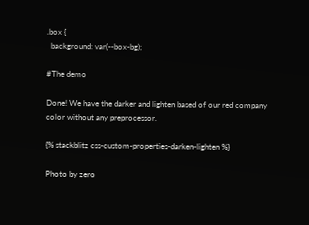.box {
  background: var(--box-bg);

#The demo

Done! We have the darker and lighten based of our red company color without any preprocessor.

{% stackblitz css-custom-properties-darken-lighten %}

Photo by zero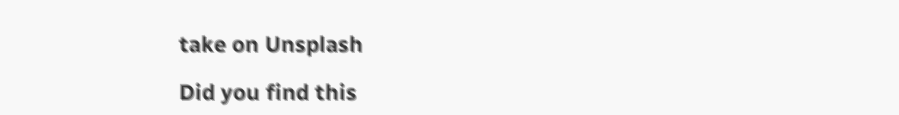take on Unsplash

Did you find this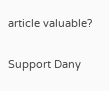article valuable?

Support Dany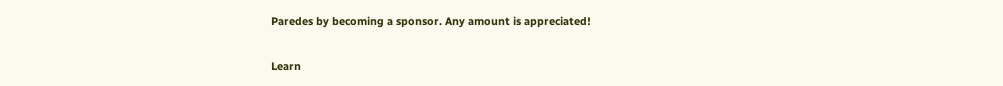Paredes by becoming a sponsor. Any amount is appreciated!

Learn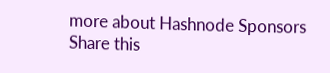more about Hashnode Sponsors
Share this